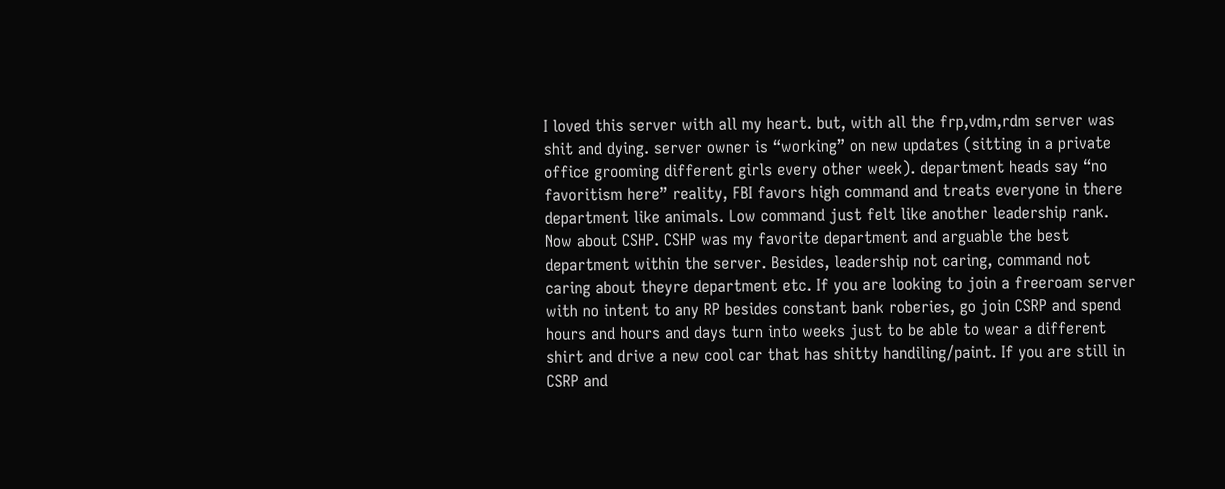I loved this server with all my heart. but, with all the frp,vdm,rdm server was shit and dying. server owner is “working” on new updates (sitting in a private office grooming different girls every other week). department heads say “no favoritism here” reality, FBI favors high command and treats everyone in there department like animals. Low command just felt like another leadership rank. Now about CSHP. CSHP was my favorite department and arguable the best department within the server. Besides, leadership not caring, command not caring about theyre department etc. If you are looking to join a freeroam server with no intent to any RP besides constant bank roberies, go join CSRP and spend hours and hours and days turn into weeks just to be able to wear a different shirt and drive a new cool car that has shitty handiling/paint. If you are still in CSRP and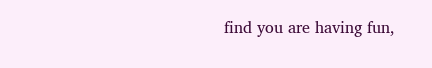find you are having fun,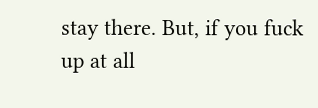stay there. But, if you fuck up at all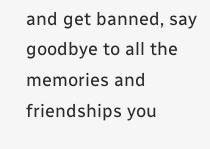and get banned, say goodbye to all the memories and friendships you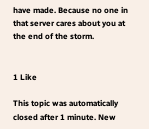have made. Because no one in that server cares about you at the end of the storm.


1 Like

This topic was automatically closed after 1 minute. New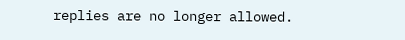replies are no longer allowed.